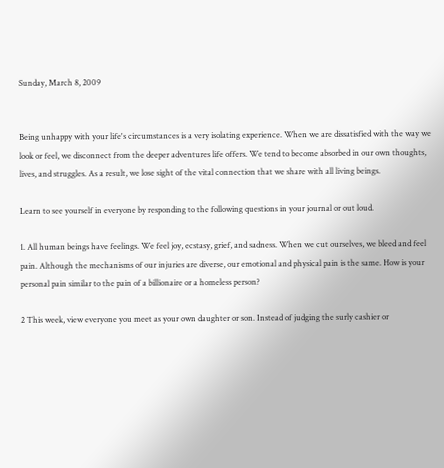Sunday, March 8, 2009


Being unhappy with your life's circumstances is a very isolating experience. When we are dissatisfied with the way we look or feel, we disconnect from the deeper adventures life offers. We tend to become absorbed in our own thoughts, lives, and struggles. As a result, we lose sight of the vital connection that we share with all living beings.

Learn to see yourself in everyone by responding to the following questions in your journal or out loud.

1. All human beings have feelings. We feel joy, ecstasy, grief, and sadness. When we cut ourselves, we bleed and feel pain. Although the mechanisms of our injuries are diverse, our emotional and physical pain is the same. How is your personal pain similar to the pain of a billionaire or a homeless person?

2 This week, view everyone you meet as your own daughter or son. Instead of judging the surly cashier or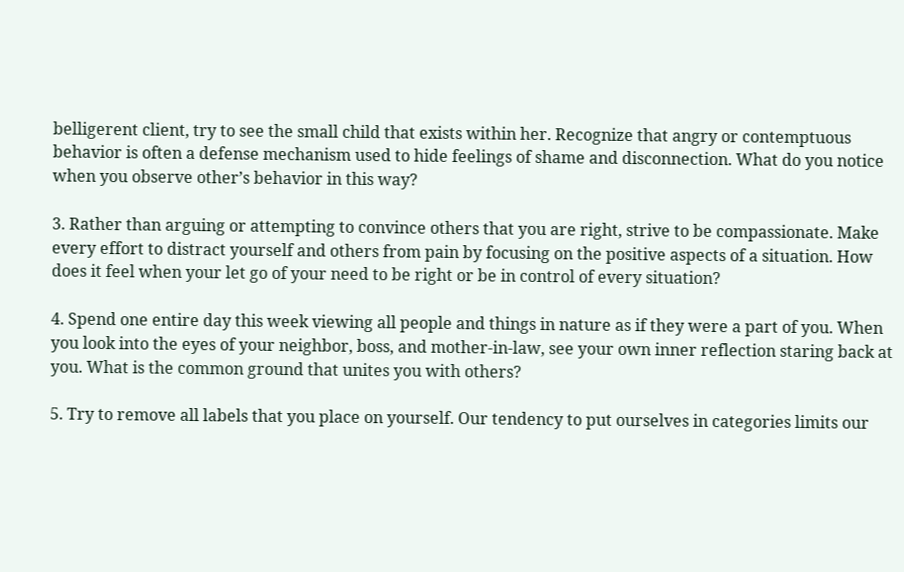belligerent client, try to see the small child that exists within her. Recognize that angry or contemptuous behavior is often a defense mechanism used to hide feelings of shame and disconnection. What do you notice when you observe other’s behavior in this way?

3. Rather than arguing or attempting to convince others that you are right, strive to be compassionate. Make every effort to distract yourself and others from pain by focusing on the positive aspects of a situation. How does it feel when your let go of your need to be right or be in control of every situation?

4. Spend one entire day this week viewing all people and things in nature as if they were a part of you. When you look into the eyes of your neighbor, boss, and mother-in-law, see your own inner reflection staring back at you. What is the common ground that unites you with others?

5. Try to remove all labels that you place on yourself. Our tendency to put ourselves in categories limits our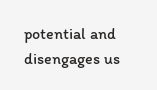potential and disengages us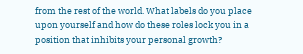from the rest of the world. What labels do you place upon yourself and how do these roles lock you in a position that inhibits your personal growth?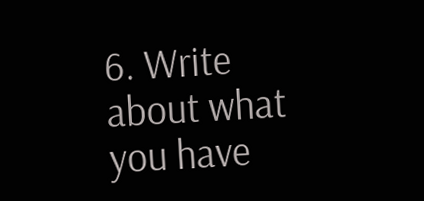6. Write about what you have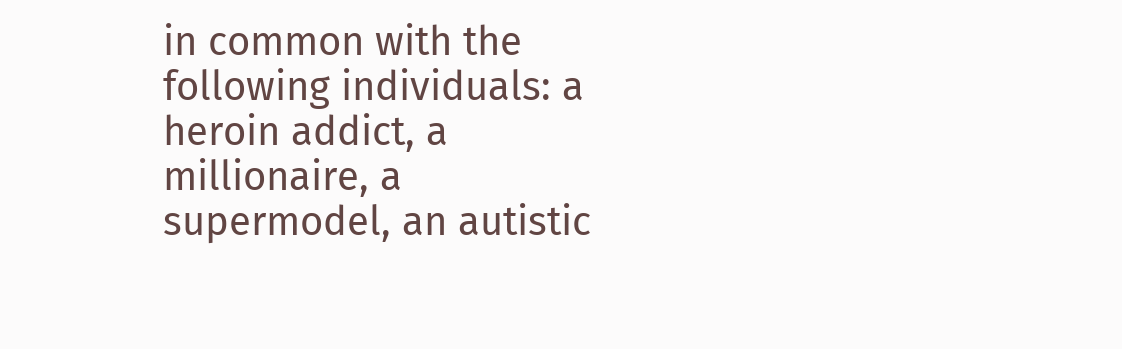in common with the following individuals: a heroin addict, a millionaire, a supermodel, an autistic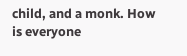child, and a monk. How is everyone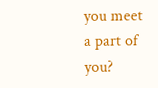you meet a part of you?